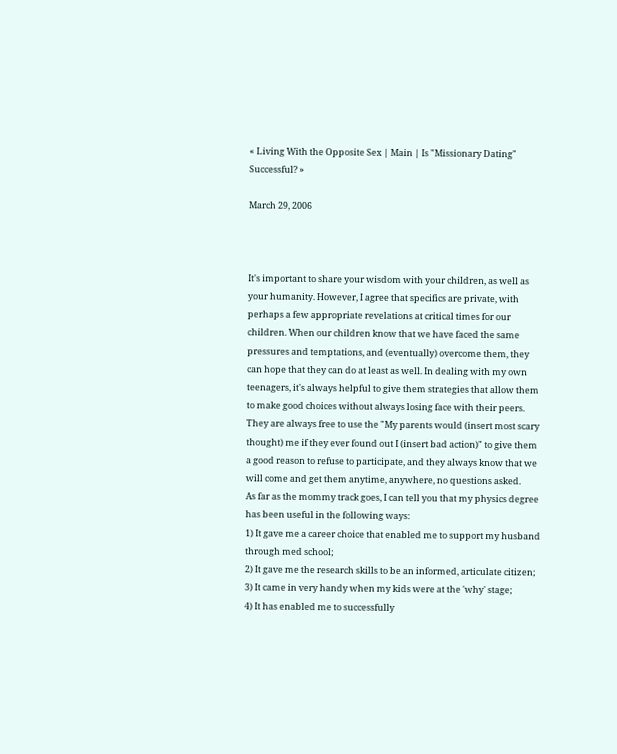« Living With the Opposite Sex | Main | Is "Missionary Dating" Successful? »

March 29, 2006



It's important to share your wisdom with your children, as well as your humanity. However, I agree that specifics are private, with perhaps a few appropriate revelations at critical times for our children. When our children know that we have faced the same pressures and temptations, and (eventually) overcome them, they can hope that they can do at least as well. In dealing with my own teenagers, it's always helpful to give them strategies that allow them to make good choices without always losing face with their peers. They are always free to use the "My parents would (insert most scary thought) me if they ever found out I (insert bad action)" to give them a good reason to refuse to participate, and they always know that we will come and get them anytime, anywhere, no questions asked.
As far as the mommy track goes, I can tell you that my physics degree has been useful in the following ways:
1) It gave me a career choice that enabled me to support my husband through med school;
2) It gave me the research skills to be an informed, articulate citizen;
3) It came in very handy when my kids were at the 'why' stage;
4) It has enabled me to successfully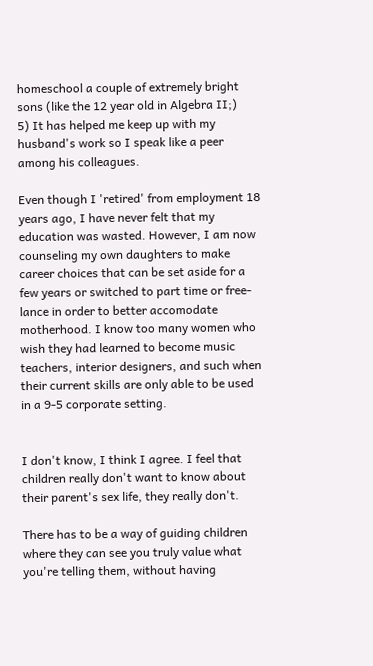homeschool a couple of extremely bright sons (like the 12 year old in Algebra II;)
5) It has helped me keep up with my husband's work so I speak like a peer among his colleagues.

Even though I 'retired' from employment 18 years ago, I have never felt that my education was wasted. However, I am now counseling my own daughters to make career choices that can be set aside for a few years or switched to part time or free-lance in order to better accomodate motherhood. I know too many women who wish they had learned to become music teachers, interior designers, and such when their current skills are only able to be used in a 9-5 corporate setting.


I don't know, I think I agree. I feel that children really don't want to know about their parent's sex life, they really don't.

There has to be a way of guiding children where they can see you truly value what you're telling them, without having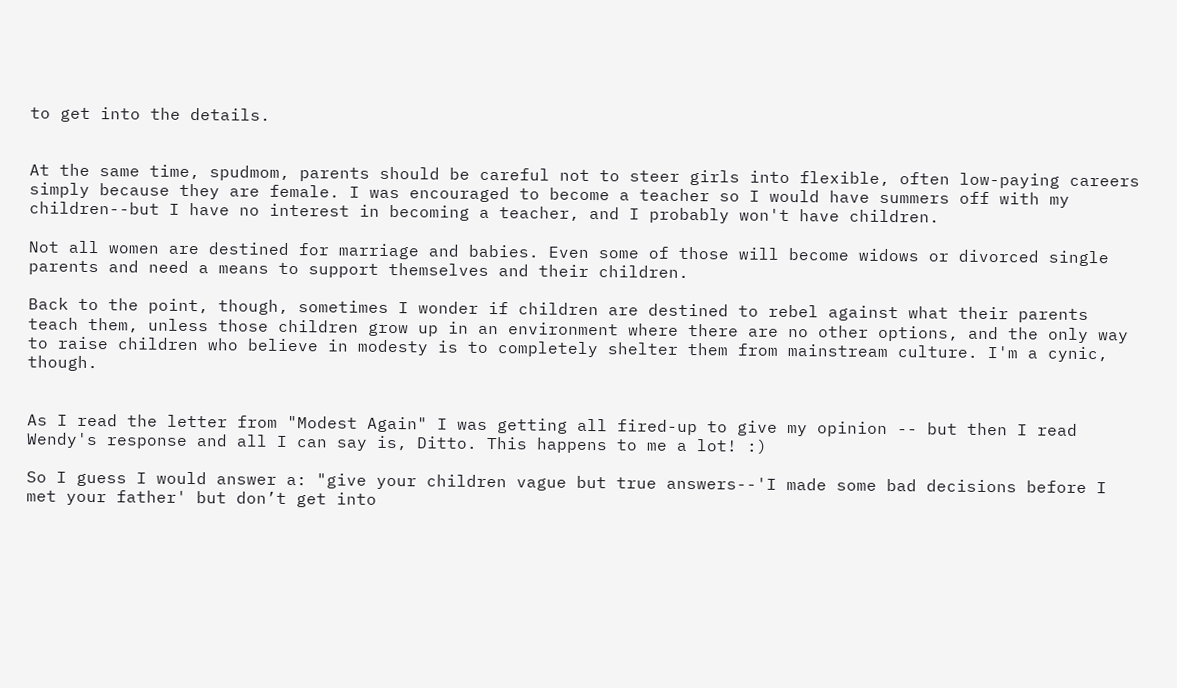to get into the details.


At the same time, spudmom, parents should be careful not to steer girls into flexible, often low-paying careers simply because they are female. I was encouraged to become a teacher so I would have summers off with my children--but I have no interest in becoming a teacher, and I probably won't have children.

Not all women are destined for marriage and babies. Even some of those will become widows or divorced single parents and need a means to support themselves and their children.

Back to the point, though, sometimes I wonder if children are destined to rebel against what their parents teach them, unless those children grow up in an environment where there are no other options, and the only way to raise children who believe in modesty is to completely shelter them from mainstream culture. I'm a cynic, though.


As I read the letter from "Modest Again" I was getting all fired-up to give my opinion -- but then I read Wendy's response and all I can say is, Ditto. This happens to me a lot! :)

So I guess I would answer a: "give your children vague but true answers--'I made some bad decisions before I met your father' but don’t get into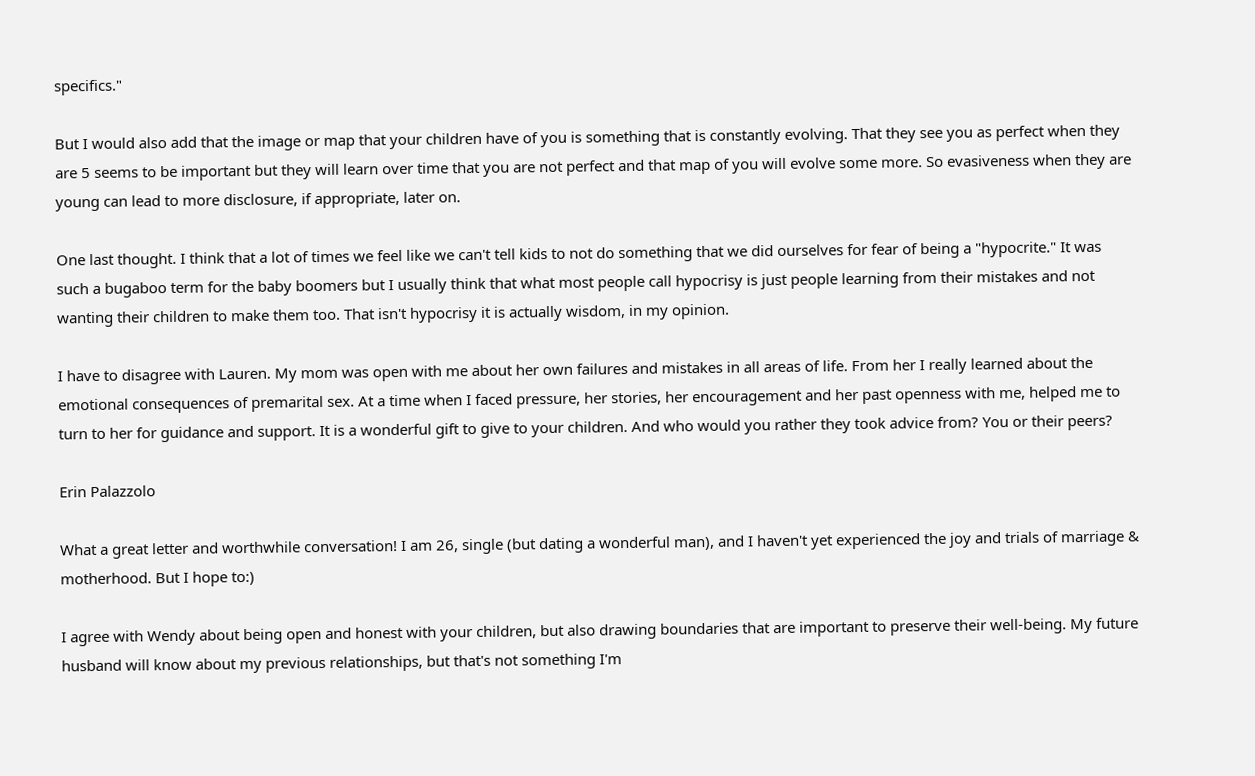specifics."

But I would also add that the image or map that your children have of you is something that is constantly evolving. That they see you as perfect when they are 5 seems to be important but they will learn over time that you are not perfect and that map of you will evolve some more. So evasiveness when they are young can lead to more disclosure, if appropriate, later on.

One last thought. I think that a lot of times we feel like we can't tell kids to not do something that we did ourselves for fear of being a "hypocrite." It was such a bugaboo term for the baby boomers but I usually think that what most people call hypocrisy is just people learning from their mistakes and not wanting their children to make them too. That isn't hypocrisy it is actually wisdom, in my opinion.

I have to disagree with Lauren. My mom was open with me about her own failures and mistakes in all areas of life. From her I really learned about the emotional consequences of premarital sex. At a time when I faced pressure, her stories, her encouragement and her past openness with me, helped me to turn to her for guidance and support. It is a wonderful gift to give to your children. And who would you rather they took advice from? You or their peers?

Erin Palazzolo

What a great letter and worthwhile conversation! I am 26, single (but dating a wonderful man), and I haven't yet experienced the joy and trials of marriage & motherhood. But I hope to:)

I agree with Wendy about being open and honest with your children, but also drawing boundaries that are important to preserve their well-being. My future husband will know about my previous relationships, but that's not something I'm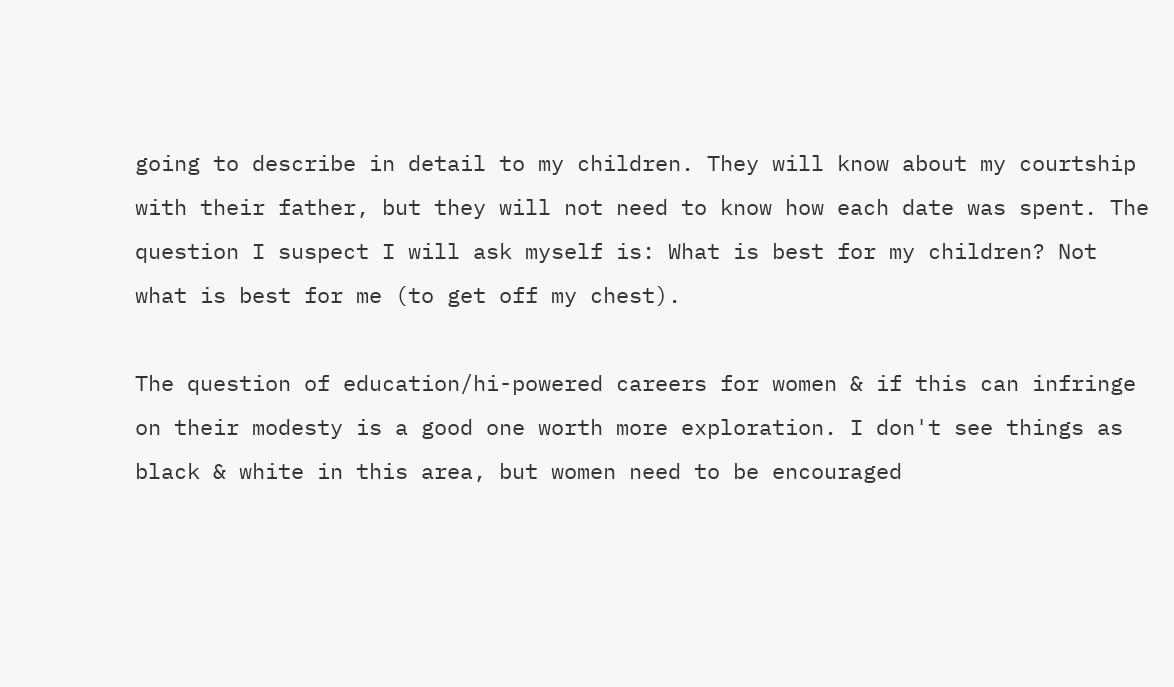going to describe in detail to my children. They will know about my courtship with their father, but they will not need to know how each date was spent. The question I suspect I will ask myself is: What is best for my children? Not what is best for me (to get off my chest).

The question of education/hi-powered careers for women & if this can infringe on their modesty is a good one worth more exploration. I don't see things as black & white in this area, but women need to be encouraged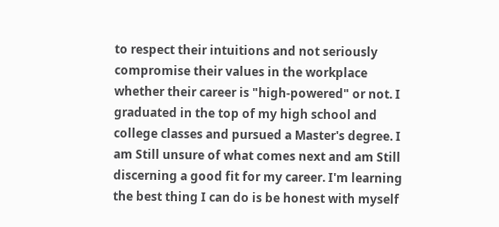to respect their intuitions and not seriously compromise their values in the workplace whether their career is "high-powered" or not. I graduated in the top of my high school and college classes and pursued a Master's degree. I am Still unsure of what comes next and am Still discerning a good fit for my career. I'm learning the best thing I can do is be honest with myself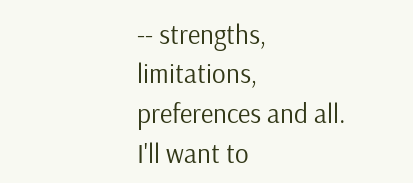-- strengths, limitations, preferences and all. I'll want to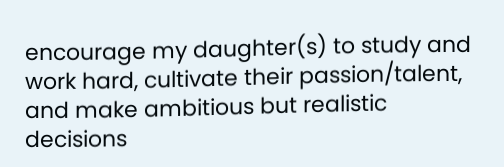encourage my daughter(s) to study and work hard, cultivate their passion/talent, and make ambitious but realistic decisions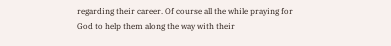regarding their career. Of course all the while praying for God to help them along the way with their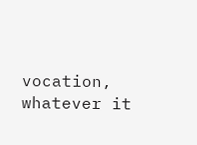vocation, whatever it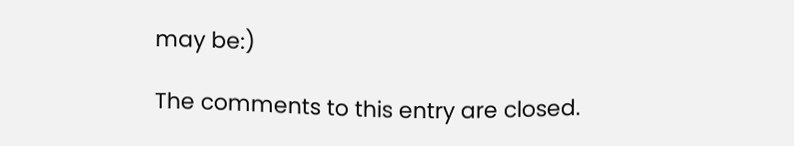may be:)

The comments to this entry are closed.